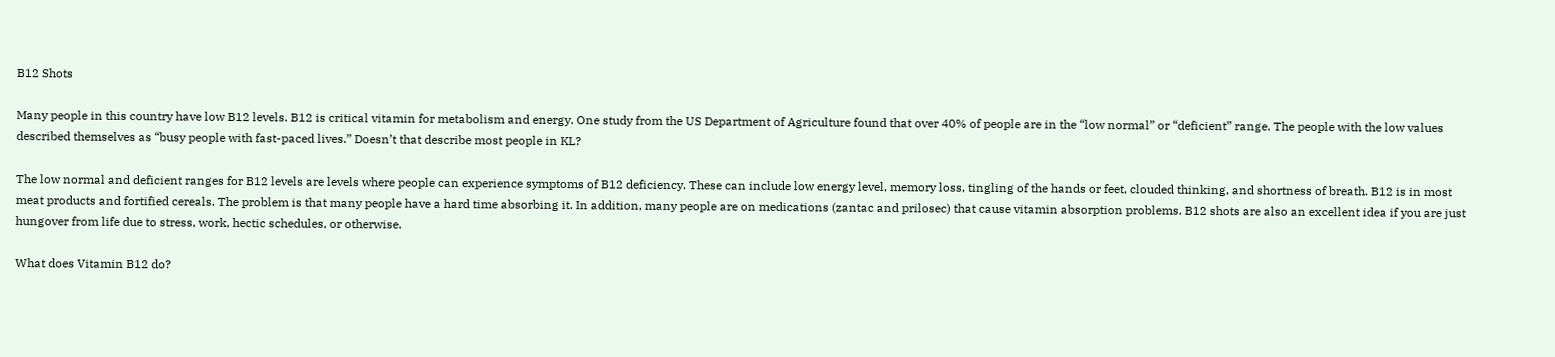B12 Shots

Many people in this country have low B12 levels. B12 is critical vitamin for metabolism and energy. One study from the US Department of Agriculture found that over 40% of people are in the “low normal” or “deficient” range. The people with the low values described themselves as “busy people with fast-paced lives.” Doesn’t that describe most people in KL?

The low normal and deficient ranges for B12 levels are levels where people can experience symptoms of B12 deficiency. These can include low energy level, memory loss, tingling of the hands or feet, clouded thinking, and shortness of breath. B12 is in most meat products and fortified cereals. The problem is that many people have a hard time absorbing it. In addition, many people are on medications (zantac and prilosec) that cause vitamin absorption problems. B12 shots are also an excellent idea if you are just hungover from life due to stress, work, hectic schedules, or otherwise.

What does Vitamin B12 do?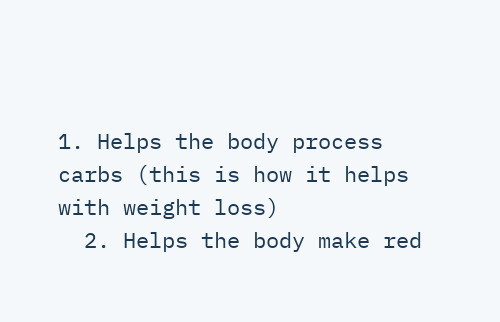1. Helps the body process carbs (this is how it helps with weight loss)
  2. Helps the body make red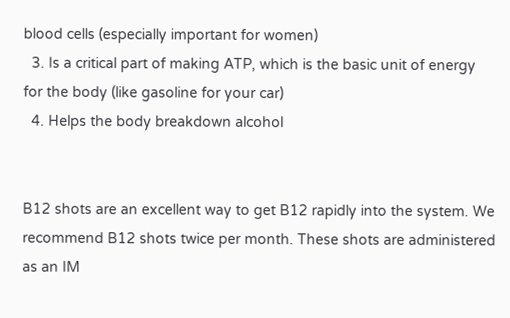blood cells (especially important for women)
  3. Is a critical part of making ATP, which is the basic unit of energy for the body (like gasoline for your car)
  4. Helps the body breakdown alcohol


B12 shots are an excellent way to get B12 rapidly into the system. We recommend B12 shots twice per month. These shots are administered as an IM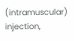(intramuscular) injection,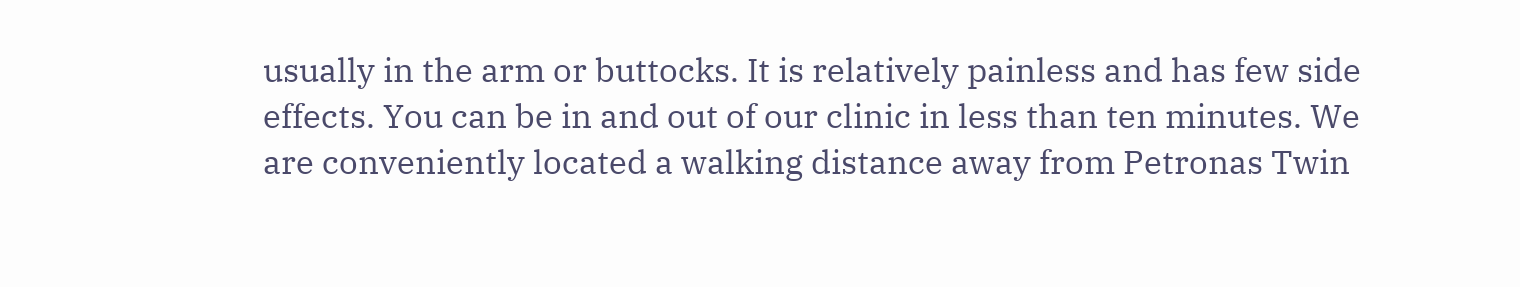usually in the arm or buttocks. It is relatively painless and has few side effects. You can be in and out of our clinic in less than ten minutes. We are conveniently located a walking distance away from Petronas Twin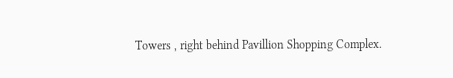Towers , right behind Pavillion Shopping Complex.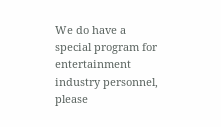We do have a special program for entertainment industry personnel, please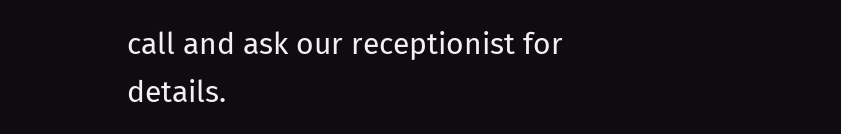call and ask our receptionist for details.